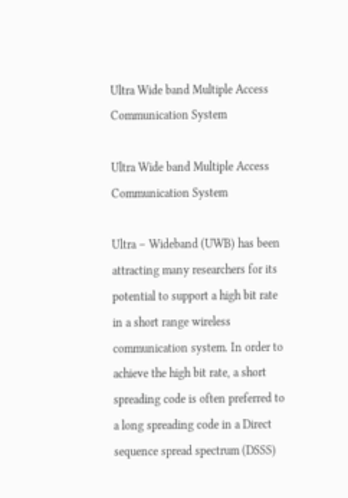Ultra Wide band Multiple Access Communication System

Ultra Wide band Multiple Access Communication System

Ultra – Wideband (UWB) has been attracting many researchers for its potential to support a high bit rate in a short range wireless communication system. In order to achieve the high bit rate, a short spreading code is often preferred to a long spreading code in a Direct sequence spread spectrum (DSSS)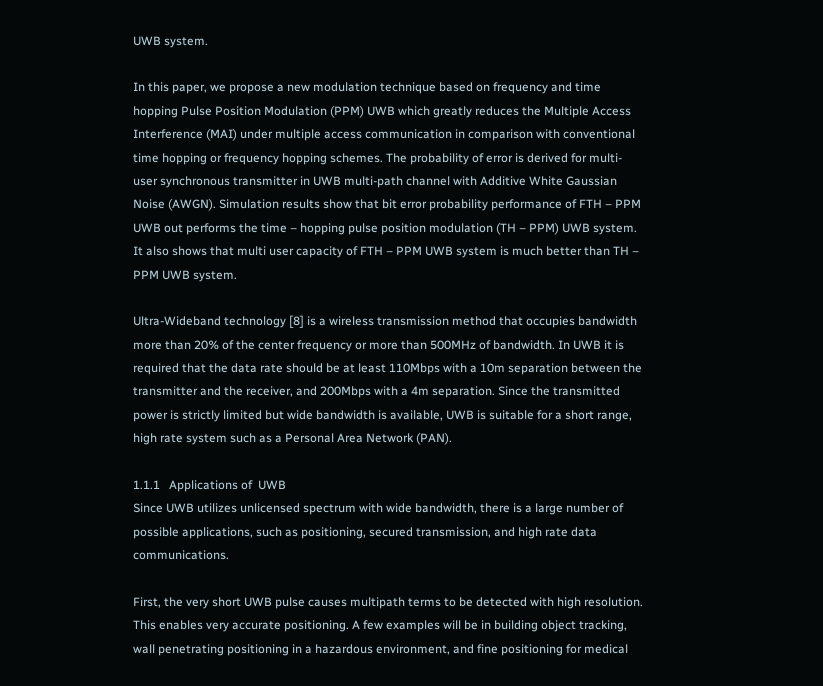UWB system.

In this paper, we propose a new modulation technique based on frequency and time hopping Pulse Position Modulation (PPM) UWB which greatly reduces the Multiple Access Interference (MAI) under multiple access communication in comparison with conventional time hopping or frequency hopping schemes. The probability of error is derived for multi-user synchronous transmitter in UWB multi-path channel with Additive White Gaussian Noise (AWGN). Simulation results show that bit error probability performance of FTH – PPM UWB out performs the time – hopping pulse position modulation (TH – PPM) UWB system. It also shows that multi user capacity of FTH – PPM UWB system is much better than TH – PPM UWB system.

Ultra-Wideband technology [8] is a wireless transmission method that occupies bandwidth more than 20% of the center frequency or more than 500MHz of bandwidth. In UWB it is required that the data rate should be at least 110Mbps with a 10m separation between the transmitter and the receiver, and 200Mbps with a 4m separation. Since the transmitted power is strictly limited but wide bandwidth is available, UWB is suitable for a short range, high rate system such as a Personal Area Network (PAN).

1.1.1   Applications of  UWB
Since UWB utilizes unlicensed spectrum with wide bandwidth, there is a large number of possible applications, such as positioning, secured transmission, and high rate data communications.

First, the very short UWB pulse causes multipath terms to be detected with high resolution. This enables very accurate positioning. A few examples will be in building object tracking, wall penetrating positioning in a hazardous environment, and fine positioning for medical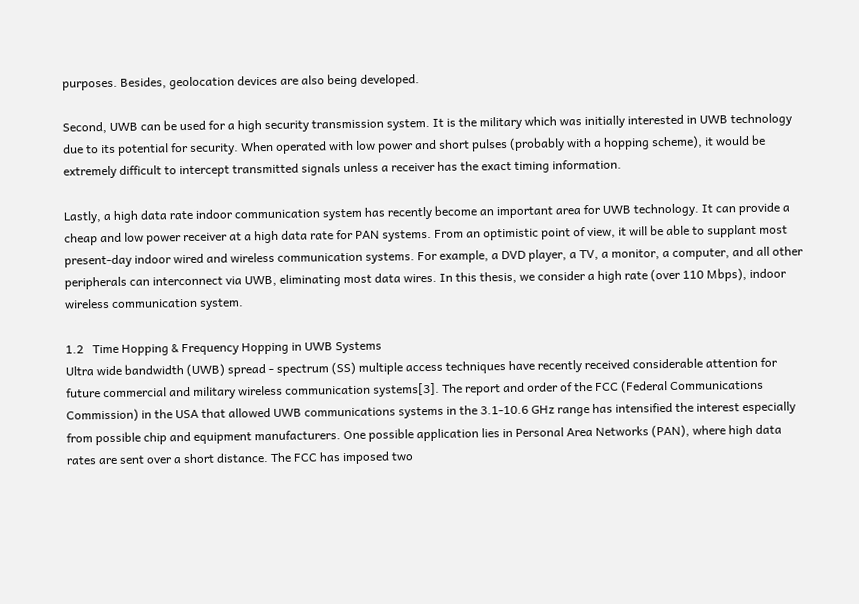purposes. Besides, geolocation devices are also being developed.

Second, UWB can be used for a high security transmission system. It is the military which was initially interested in UWB technology due to its potential for security. When operated with low power and short pulses (probably with a hopping scheme), it would be extremely difficult to intercept transmitted signals unless a receiver has the exact timing information.

Lastly, a high data rate indoor communication system has recently become an important area for UWB technology. It can provide a cheap and low power receiver at a high data rate for PAN systems. From an optimistic point of view, it will be able to supplant most present-day indoor wired and wireless communication systems. For example, a DVD player, a TV, a monitor, a computer, and all other peripherals can interconnect via UWB, eliminating most data wires. In this thesis, we consider a high rate (over 110 Mbps), indoor wireless communication system.

1.2   Time Hopping & Frequency Hopping in UWB Systems
Ultra wide bandwidth (UWB) spread - spectrum (SS) multiple access techniques have recently received considerable attention for future commercial and military wireless communication systems[3]. The report and order of the FCC (Federal Communications Commission) in the USA that allowed UWB communications systems in the 3.1-10.6 GHz range has intensified the interest especially from possible chip and equipment manufacturers. One possible application lies in Personal Area Networks (PAN), where high data rates are sent over a short distance. The FCC has imposed two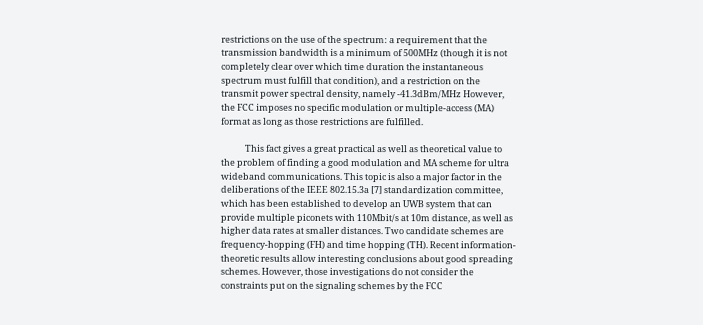restrictions on the use of the spectrum: a requirement that the transmission bandwidth is a minimum of 500MHz (though it is not completely clear over which time duration the instantaneous spectrum must fulfill that condition), and a restriction on the transmit power spectral density, namely -41.3dBm/MHz However, the FCC imposes no specific modulation or multiple-access (MA) format as long as those restrictions are fulfilled.

            This fact gives a great practical as well as theoretical value to the problem of finding a good modulation and MA scheme for ultra wideband communications. This topic is also a major factor in the deliberations of the IEEE 802.15.3a [7] standardization committee, which has been established to develop an UWB system that can provide multiple piconets with 110Mbit/s at 10m distance, as well as higher data rates at smaller distances. Two candidate schemes are frequency-hopping (FH) and time hopping (TH). Recent information-theoretic results allow interesting conclusions about good spreading schemes. However, those investigations do not consider the constraints put on the signaling schemes by the FCC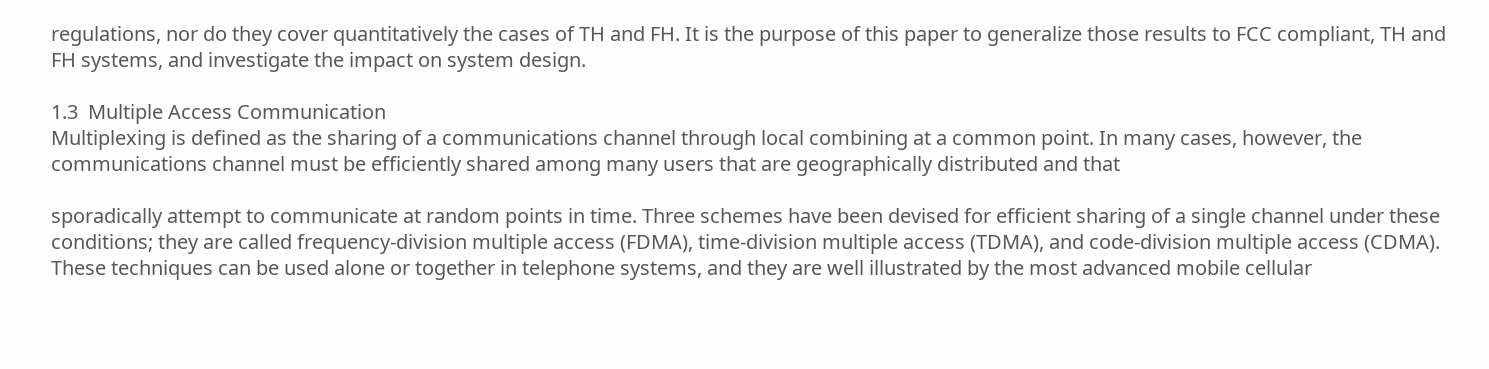regulations, nor do they cover quantitatively the cases of TH and FH. It is the purpose of this paper to generalize those results to FCC compliant, TH and FH systems, and investigate the impact on system design.

1.3  Multiple Access Communication
Multiplexing is defined as the sharing of a communications channel through local combining at a common point. In many cases, however, the communications channel must be efficiently shared among many users that are geographically distributed and that

sporadically attempt to communicate at random points in time. Three schemes have been devised for efficient sharing of a single channel under these conditions; they are called frequency-division multiple access (FDMA), time-division multiple access (TDMA), and code-division multiple access (CDMA). These techniques can be used alone or together in telephone systems, and they are well illustrated by the most advanced mobile cellular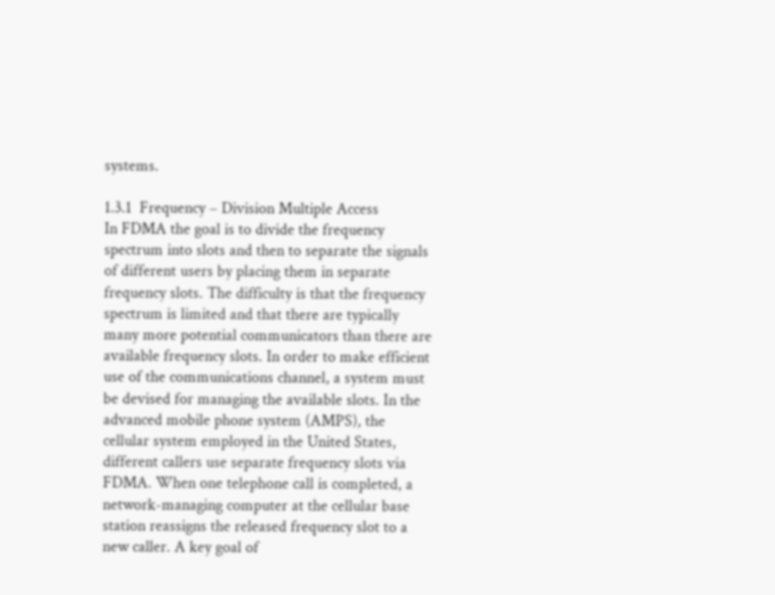systems.

1.3.1  Frequency – Division Multiple Access
In FDMA the goal is to divide the frequency spectrum into slots and then to separate the signals of different users by placing them in separate frequency slots. The difficulty is that the frequency spectrum is limited and that there are typically many more potential communicators than there are available frequency slots. In order to make efficient use of the communications channel, a system must be devised for managing the available slots. In the advanced mobile phone system (AMPS), the cellular system employed in the United States, different callers use separate frequency slots via FDMA. When one telephone call is completed, a network-managing computer at the cellular base station reassigns the released frequency slot to a new caller. A key goal of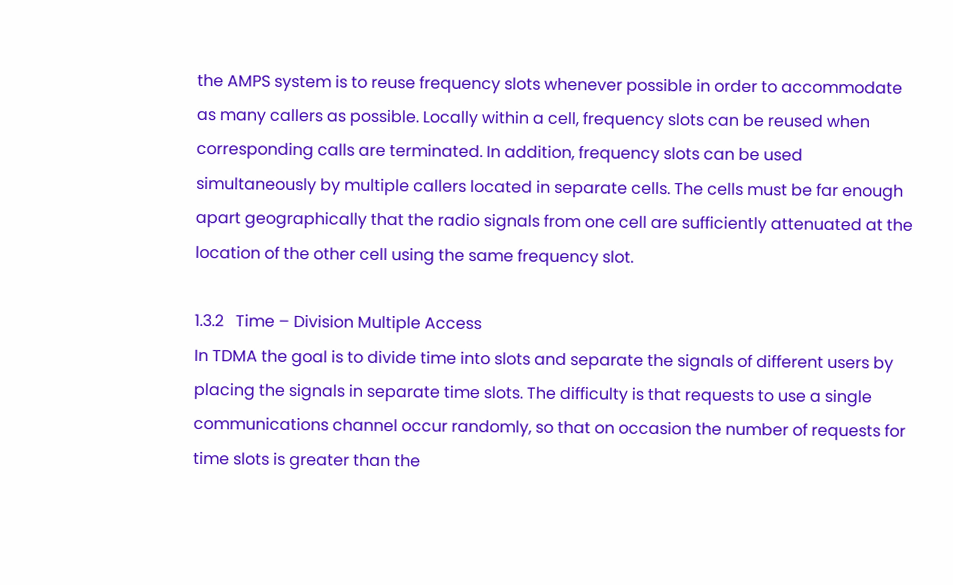the AMPS system is to reuse frequency slots whenever possible in order to accommodate as many callers as possible. Locally within a cell, frequency slots can be reused when corresponding calls are terminated. In addition, frequency slots can be used simultaneously by multiple callers located in separate cells. The cells must be far enough apart geographically that the radio signals from one cell are sufficiently attenuated at the location of the other cell using the same frequency slot.

1.3.2   Time – Division Multiple Access
In TDMA the goal is to divide time into slots and separate the signals of different users by placing the signals in separate time slots. The difficulty is that requests to use a single communications channel occur randomly, so that on occasion the number of requests for time slots is greater than the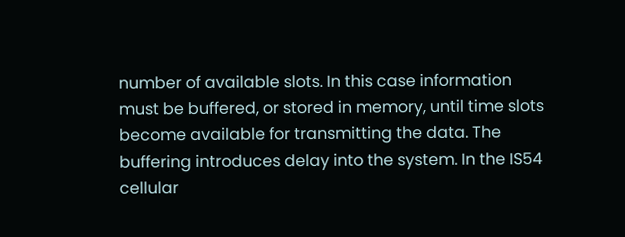number of available slots. In this case information must be buffered, or stored in memory, until time slots become available for transmitting the data. The buffering introduces delay into the system. In the IS54 cellular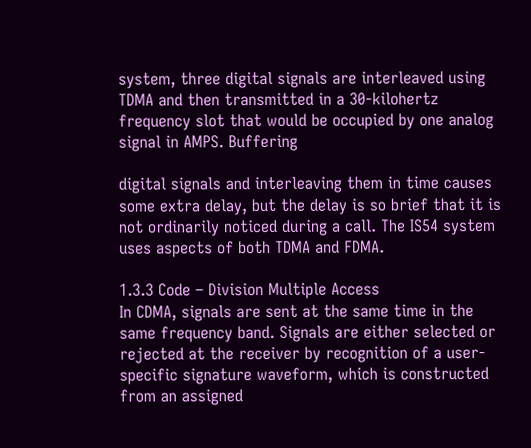system, three digital signals are interleaved using TDMA and then transmitted in a 30-kilohertz frequency slot that would be occupied by one analog signal in AMPS. Buffering

digital signals and interleaving them in time causes some extra delay, but the delay is so brief that it is not ordinarily noticed during a call. The IS54 system uses aspects of both TDMA and FDMA.

1.3.3 Code – Division Multiple Access
In CDMA, signals are sent at the same time in the same frequency band. Signals are either selected or rejected at the receiver by recognition of a user-specific signature waveform, which is constructed from an assigned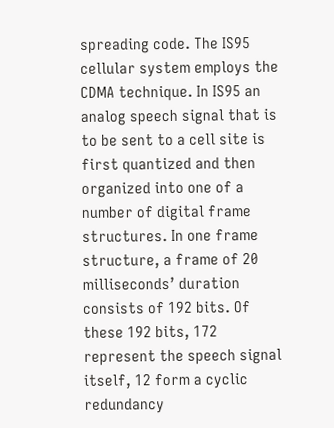spreading code. The IS95 cellular system employs the CDMA technique. In IS95 an analog speech signal that is to be sent to a cell site is first quantized and then organized into one of a number of digital frame structures. In one frame structure, a frame of 20 milliseconds’ duration consists of 192 bits. Of these 192 bits, 172 represent the speech signal itself, 12 form a cyclic redundancy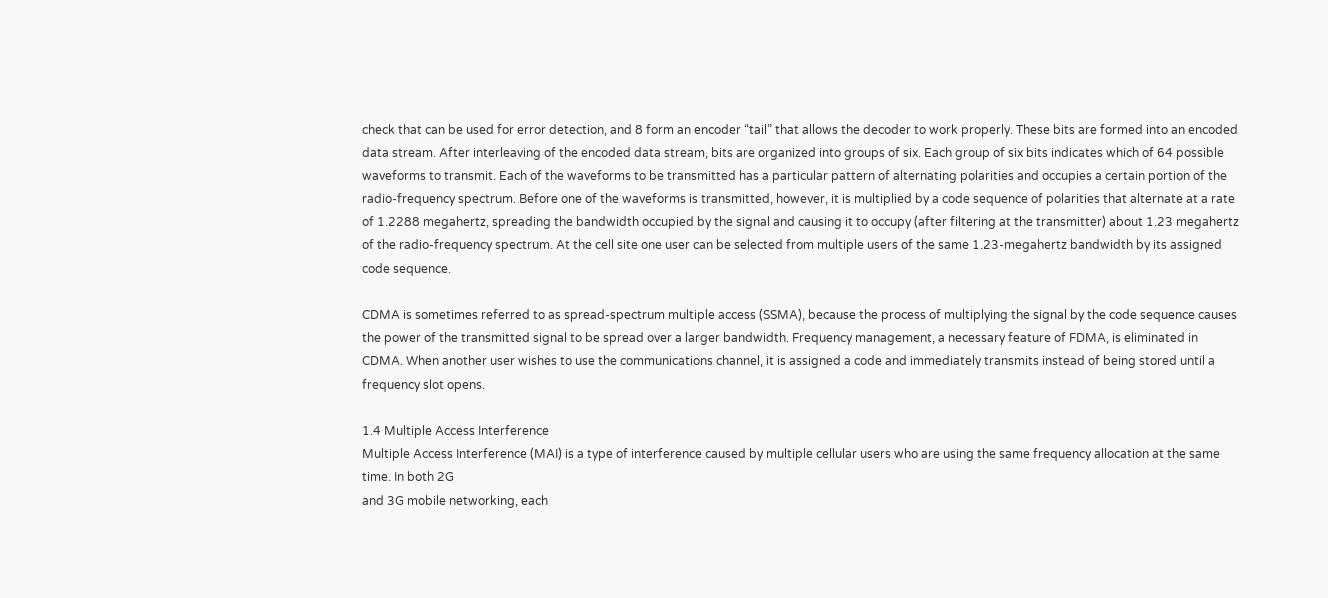check that can be used for error detection, and 8 form an encoder “tail” that allows the decoder to work properly. These bits are formed into an encoded data stream. After interleaving of the encoded data stream, bits are organized into groups of six. Each group of six bits indicates which of 64 possible waveforms to transmit. Each of the waveforms to be transmitted has a particular pattern of alternating polarities and occupies a certain portion of the radio-frequency spectrum. Before one of the waveforms is transmitted, however, it is multiplied by a code sequence of polarities that alternate at a rate of 1.2288 megahertz, spreading the bandwidth occupied by the signal and causing it to occupy (after filtering at the transmitter) about 1.23 megahertz of the radio-frequency spectrum. At the cell site one user can be selected from multiple users of the same 1.23-megahertz bandwidth by its assigned code sequence.

CDMA is sometimes referred to as spread-spectrum multiple access (SSMA), because the process of multiplying the signal by the code sequence causes the power of the transmitted signal to be spread over a larger bandwidth. Frequency management, a necessary feature of FDMA, is eliminated in CDMA. When another user wishes to use the communications channel, it is assigned a code and immediately transmits instead of being stored until a frequency slot opens.

1.4 Multiple Access Interference
Multiple Access Interference (MAI) is a type of interference caused by multiple cellular users who are using the same frequency allocation at the same time. In both 2G
and 3G mobile networking, each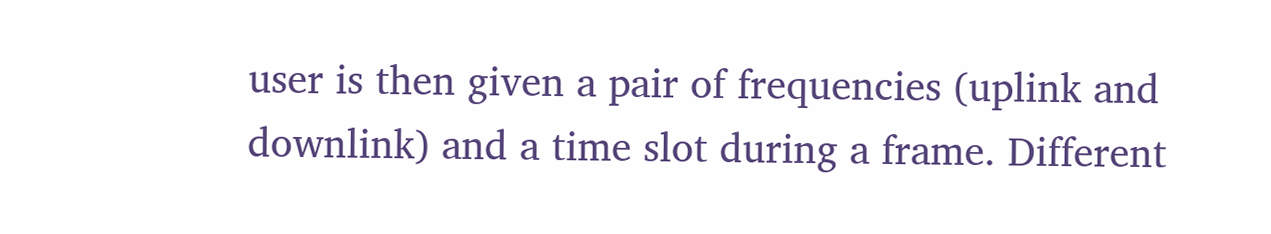user is then given a pair of frequencies (uplink and downlink) and a time slot during a frame. Different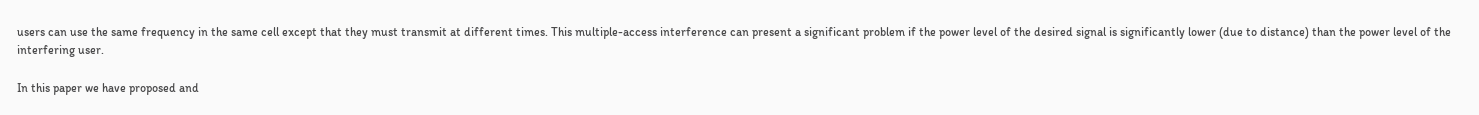users can use the same frequency in the same cell except that they must transmit at different times. This multiple-access interference can present a significant problem if the power level of the desired signal is significantly lower (due to distance) than the power level of the interfering user.

In this paper we have proposed and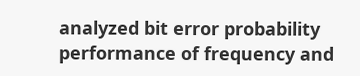analyzed bit error probability performance of frequency and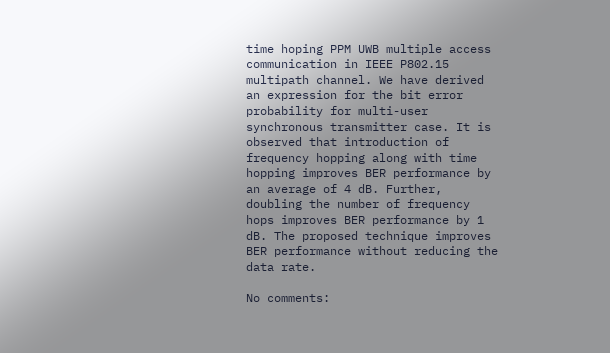time hoping PPM UWB multiple access communication in IEEE P802.15 multipath channel. We have derived an expression for the bit error probability for multi-user synchronous transmitter case. It is observed that introduction of frequency hopping along with time hopping improves BER performance by an average of 4 dB. Further, doubling the number of frequency hops improves BER performance by 1 dB. The proposed technique improves BER performance without reducing the data rate.

No comments: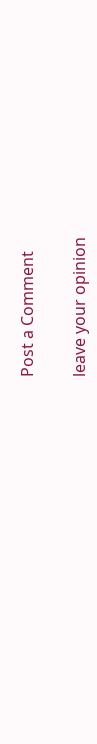Post a Comment

leave your opinion